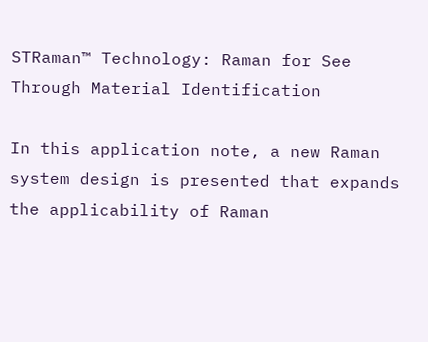STRaman™ Technology: Raman for See Through Material Identification

In this application note, a new Raman system design is presented that expands the applicability of Raman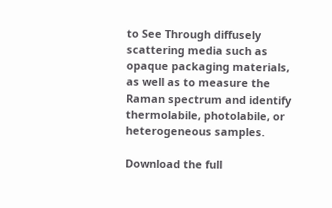to See Through diffusely scattering media such as opaque packaging materials, as well as to measure the Raman spectrum and identify thermolabile, photolabile, or heterogeneous samples.

Download the full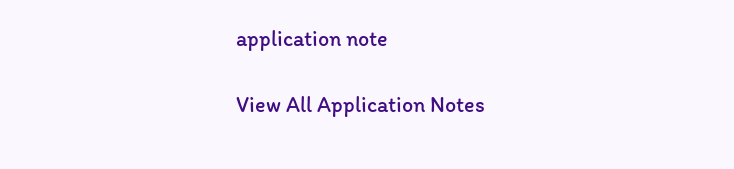application note

View All Application Notes